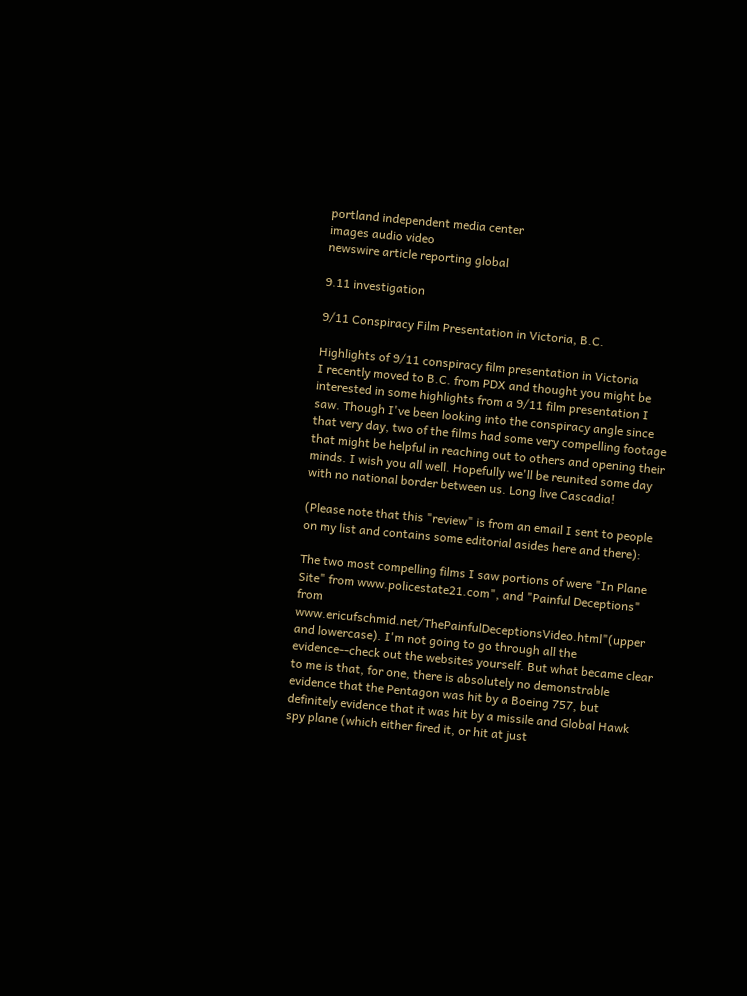portland independent media center
images audio video
newswire article reporting global

9.11 investigation

9/11 Conspiracy Film Presentation in Victoria, B.C.

Highlights of 9/11 conspiracy film presentation in Victoria
I recently moved to B.C. from PDX and thought you might be interested in some highlights from a 9/11 film presentation I saw. Though I've been looking into the conspiracy angle since that very day, two of the films had some very compelling footage that might be helpful in reaching out to others and opening their minds. I wish you all well. Hopefully we'll be reunited some day with no national border between us. Long live Cascadia!

(Please note that this "review" is from an email I sent to people on my list and contains some editorial asides here and there):

The two most compelling films I saw portions of were "In Plane Site" from www.policestate21.com", and "Painful Deceptions" from www.ericufschmid.net/ThePainfulDeceptionsVideo.html"(upper and lowercase). I'm not going to go through all the evidence--check out the websites yourself. But what became clear to me is that, for one, there is absolutely no demonstrable evidence that the Pentagon was hit by a Boeing 757, but definitely evidence that it was hit by a missile and Global Hawk spy plane (which either fired it, or hit at just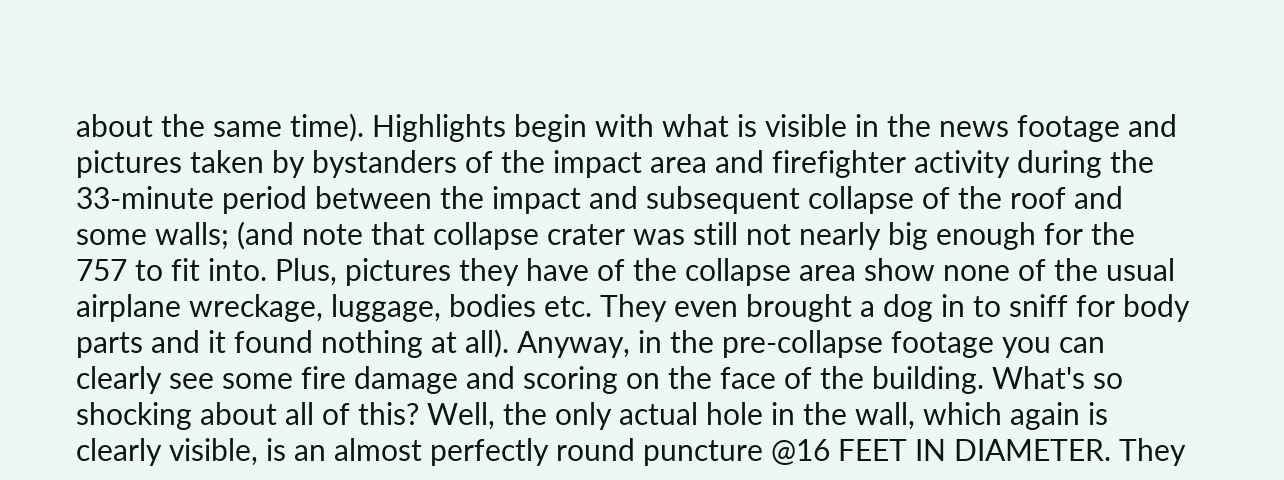about the same time). Highlights begin with what is visible in the news footage and pictures taken by bystanders of the impact area and firefighter activity during the 33-minute period between the impact and subsequent collapse of the roof and some walls; (and note that collapse crater was still not nearly big enough for the 757 to fit into. Plus, pictures they have of the collapse area show none of the usual airplane wreckage, luggage, bodies etc. They even brought a dog in to sniff for body parts and it found nothing at all). Anyway, in the pre-collapse footage you can clearly see some fire damage and scoring on the face of the building. What's so shocking about all of this? Well, the only actual hole in the wall, which again is clearly visible, is an almost perfectly round puncture @16 FEET IN DIAMETER. They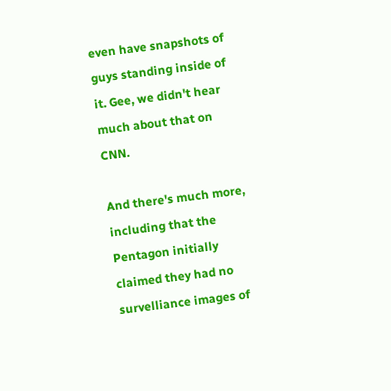even have snapshots of guys standing inside of it. Gee, we didn't hear much about that on CNN.

And there's much more, including that the Pentagon initially claimed they had no survelliance images of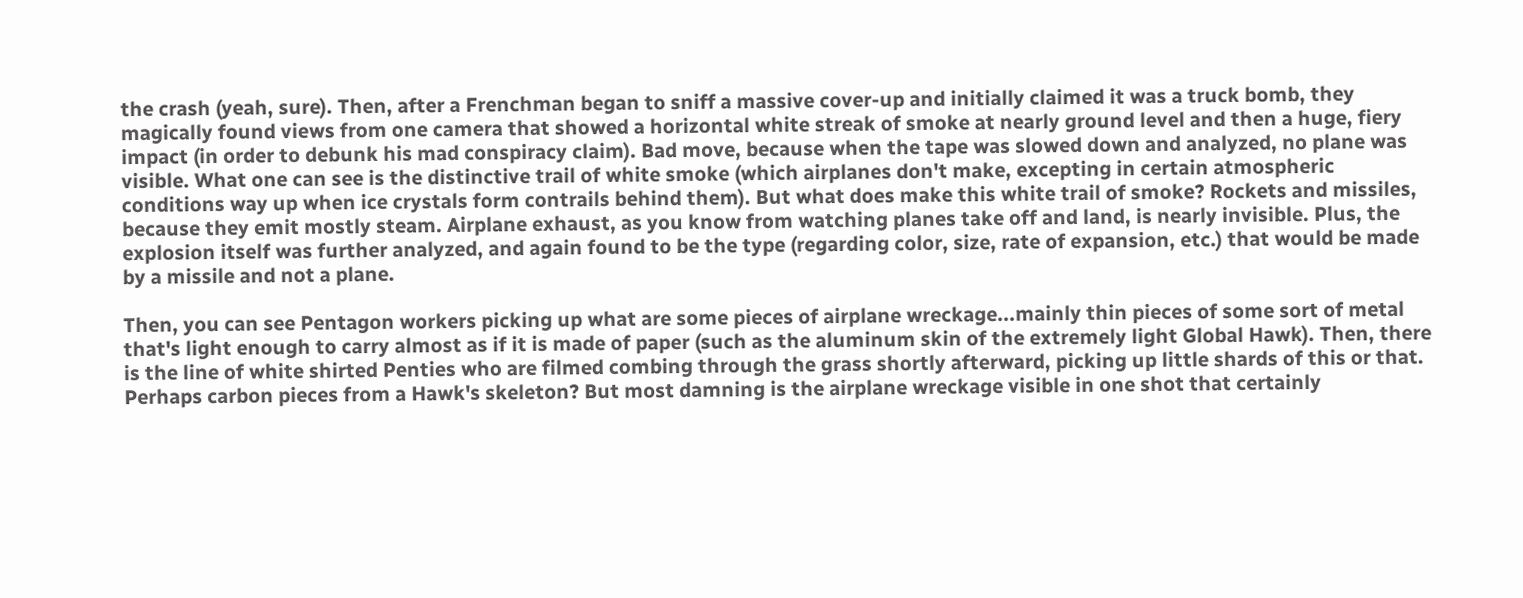the crash (yeah, sure). Then, after a Frenchman began to sniff a massive cover-up and initially claimed it was a truck bomb, they magically found views from one camera that showed a horizontal white streak of smoke at nearly ground level and then a huge, fiery impact (in order to debunk his mad conspiracy claim). Bad move, because when the tape was slowed down and analyzed, no plane was visible. What one can see is the distinctive trail of white smoke (which airplanes don't make, excepting in certain atmospheric conditions way up when ice crystals form contrails behind them). But what does make this white trail of smoke? Rockets and missiles, because they emit mostly steam. Airplane exhaust, as you know from watching planes take off and land, is nearly invisible. Plus, the explosion itself was further analyzed, and again found to be the type (regarding color, size, rate of expansion, etc.) that would be made by a missile and not a plane.

Then, you can see Pentagon workers picking up what are some pieces of airplane wreckage...mainly thin pieces of some sort of metal that's light enough to carry almost as if it is made of paper (such as the aluminum skin of the extremely light Global Hawk). Then, there is the line of white shirted Penties who are filmed combing through the grass shortly afterward, picking up little shards of this or that. Perhaps carbon pieces from a Hawk's skeleton? But most damning is the airplane wreckage visible in one shot that certainly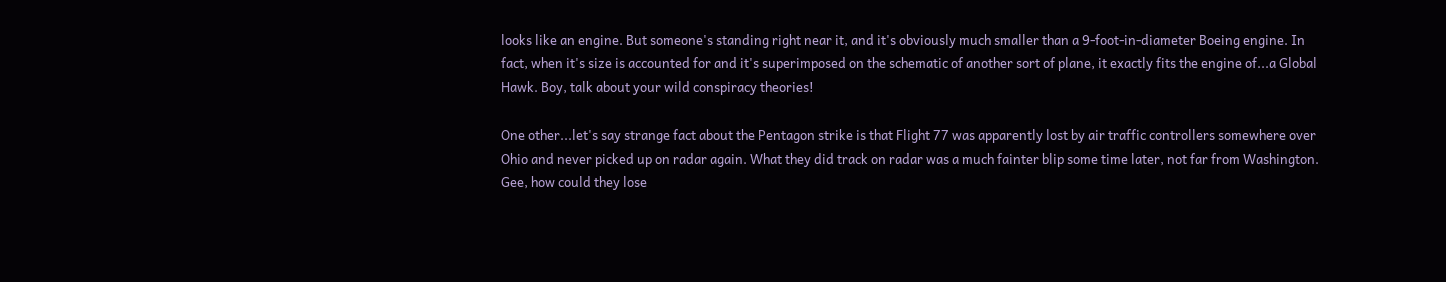looks like an engine. But someone's standing right near it, and it's obviously much smaller than a 9-foot-in-diameter Boeing engine. In fact, when it's size is accounted for and it's superimposed on the schematic of another sort of plane, it exactly fits the engine of...a Global Hawk. Boy, talk about your wild conspiracy theories!

One other...let's say strange fact about the Pentagon strike is that Flight 77 was apparently lost by air traffic controllers somewhere over Ohio and never picked up on radar again. What they did track on radar was a much fainter blip some time later, not far from Washington. Gee, how could they lose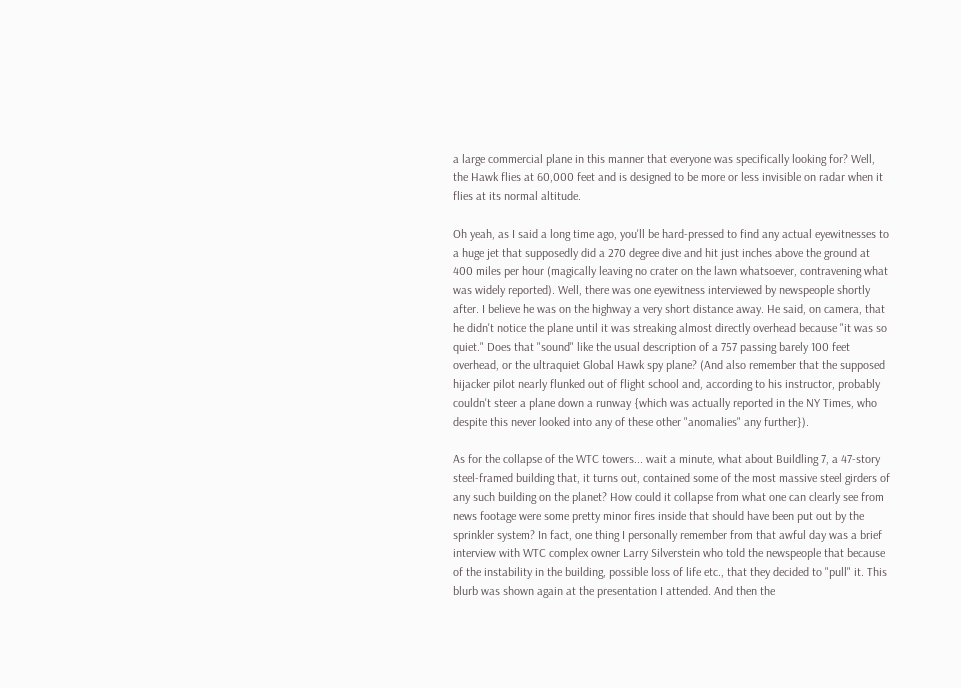a large commercial plane in this manner that everyone was specifically looking for? Well, the Hawk flies at 60,000 feet and is designed to be more or less invisible on radar when it flies at its normal altitude.

Oh yeah, as I said a long time ago, you'll be hard-pressed to find any actual eyewitnesses to a huge jet that supposedly did a 270 degree dive and hit just inches above the ground at 400 miles per hour (magically leaving no crater on the lawn whatsoever, contravening what was widely reported). Well, there was one eyewitness interviewed by newspeople shortly after. I believe he was on the highway a very short distance away. He said, on camera, that he didn't notice the plane until it was streaking almost directly overhead because "it was so quiet." Does that "sound" like the usual description of a 757 passing barely 100 feet overhead, or the ultraquiet Global Hawk spy plane? (And also remember that the supposed hijacker pilot nearly flunked out of flight school and, according to his instructor, probably couldn't steer a plane down a runway {which was actually reported in the NY Times, who despite this never looked into any of these other "anomalies" any further}).

As for the collapse of the WTC towers... wait a minute, what about Buildling 7, a 47-story steel-framed building that, it turns out, contained some of the most massive steel girders of any such building on the planet? How could it collapse from what one can clearly see from news footage were some pretty minor fires inside that should have been put out by the sprinkler system? In fact, one thing I personally remember from that awful day was a brief interview with WTC complex owner Larry Silverstein who told the newspeople that because of the instability in the building, possible loss of life etc., that they decided to "pull" it. This blurb was shown again at the presentation I attended. And then the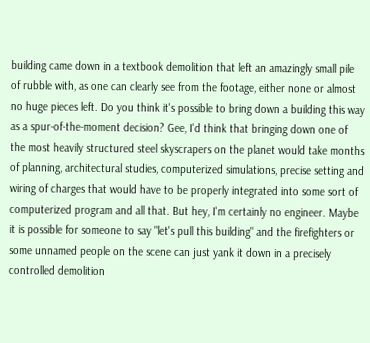building came down in a textbook demolition that left an amazingly small pile of rubble with, as one can clearly see from the footage, either none or almost no huge pieces left. Do you think it's possible to bring down a building this way as a spur-of-the-moment decision? Gee, I'd think that bringing down one of the most heavily structured steel skyscrapers on the planet would take months of planning, architectural studies, computerized simulations, precise setting and wiring of charges that would have to be properly integrated into some sort of computerized program and all that. But hey, I'm certainly no engineer. Maybe it is possible for someone to say "let's pull this building" and the firefighters or some unnamed people on the scene can just yank it down in a precisely controlled demolition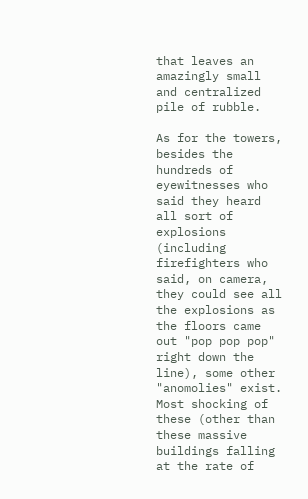that leaves an amazingly small and centralized pile of rubble.

As for the towers, besides the hundreds of eyewitnesses who said they heard all sort of explosions (including firefighters who said, on camera, they could see all the explosions as the floors came out "pop pop pop" right down the line), some other "anomolies" exist. Most shocking of these (other than these massive buildings falling at the rate of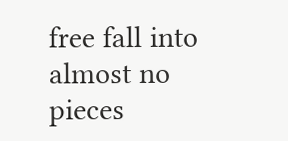free fall into almost no
pieces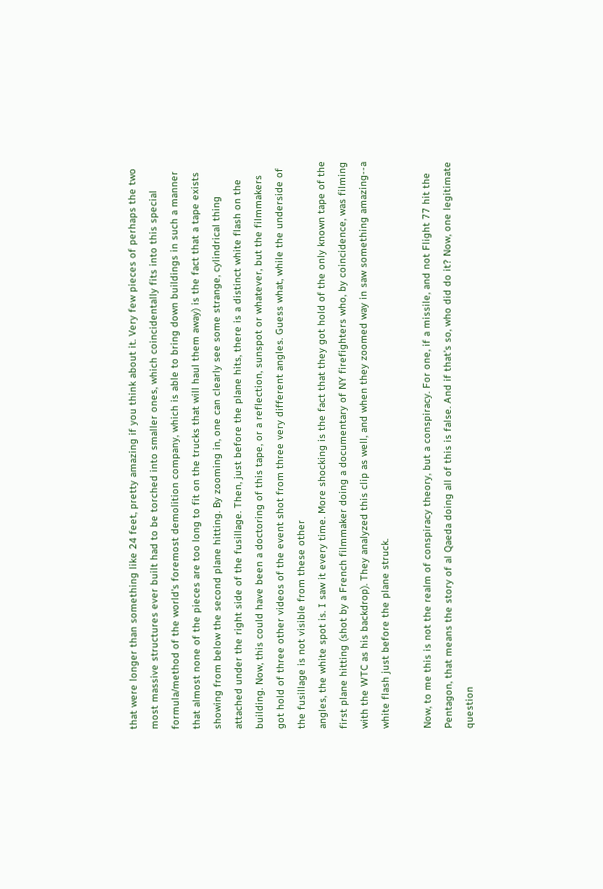that were longer than something like 24 feet, pretty amazing if you think about it. Very few pieces of perhaps the two most massive structures ever built had to be torched into smaller ones, which coincidentally fits into this special formula/method of the world's foremost demolition company, which is able to bring down buildings in such a manner that almost none of the pieces are too long to fit on the trucks that will haul them away) is the fact that a tape exists showing from below the second plane hitting. By zooming in, one can clearly see some strange, cylindrical thing attached under the right side of the fusillage. Then, just before the plane hits, there is a distinct white flash on the building. Now, this could have been a doctoring of this tape, or a reflection, sunspot or whatever, but the filmmakers got hold of three other videos of the event shot from three very different angles. Guess what, while the underside of the fusillage is not visible from these other
angles, the white spot is. I saw it every time. More shocking is the fact that they got hold of the only known tape of the first plane hitting (shot by a French filmmaker doing a documentary of NY firefighters who, by coincidence, was filming with the WTC as his backdrop). They analyzed this clip as well, and when they zoomed way in saw something amazing--a white flash just before the plane struck.

Now, to me this is not the realm of conspiracy theory, but a conspiracy. For one, if a missile, and not Flight 77 hit the Pentagon, that means the story of al Qaeda doing all of this is false. And if that's so, who did do it? Now, one legitimate question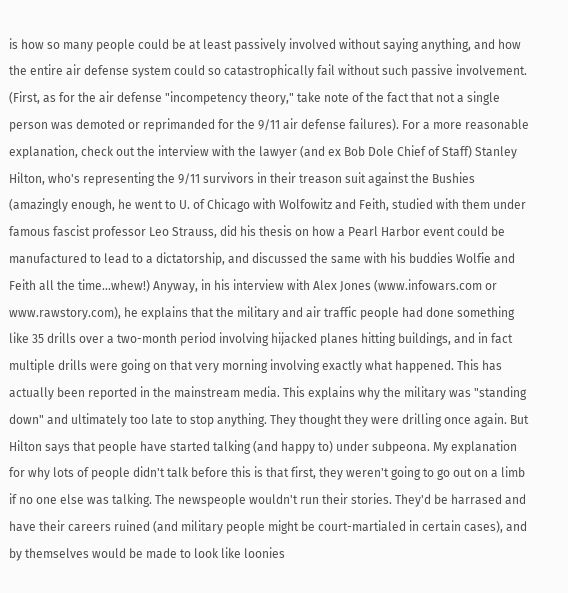is how so many people could be at least passively involved without saying anything, and how the entire air defense system could so catastrophically fail without such passive involvement. (First, as for the air defense "incompetency theory," take note of the fact that not a single person was demoted or reprimanded for the 9/11 air defense failures). For a more reasonable explanation, check out the interview with the lawyer (and ex Bob Dole Chief of Staff) Stanley Hilton, who's representing the 9/11 survivors in their treason suit against the Bushies (amazingly enough, he went to U. of Chicago with Wolfowitz and Feith, studied with them under famous fascist professor Leo Strauss, did his thesis on how a Pearl Harbor event could be manufactured to lead to a dictatorship, and discussed the same with his buddies Wolfie and Feith all the time...whew!) Anyway, in his interview with Alex Jones (www.infowars.com or www.rawstory.com), he explains that the military and air traffic people had done something like 35 drills over a two-month period involving hijacked planes hitting buildings, and in fact multiple drills were going on that very morning involving exactly what happened. This has actually been reported in the mainstream media. This explains why the military was "standing down" and ultimately too late to stop anything. They thought they were drilling once again. But Hilton says that people have started talking (and happy to) under subpeona. My explanation for why lots of people didn't talk before this is that first, they weren't going to go out on a limb if no one else was talking. The newspeople wouldn't run their stories. They'd be harrased and have their careers ruined (and military people might be court-martialed in certain cases), and by themselves would be made to look like loonies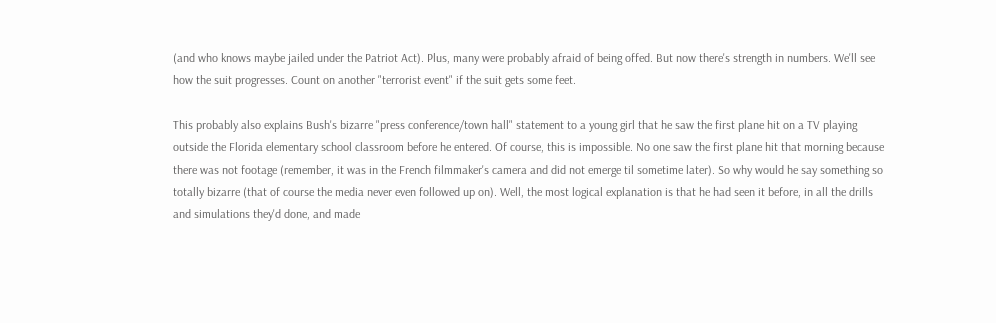(and who knows maybe jailed under the Patriot Act). Plus, many were probably afraid of being offed. But now there's strength in numbers. We'll see how the suit progresses. Count on another "terrorist event" if the suit gets some feet.

This probably also explains Bush's bizarre "press conference/town hall" statement to a young girl that he saw the first plane hit on a TV playing outside the Florida elementary school classroom before he entered. Of course, this is impossible. No one saw the first plane hit that morning because there was not footage (remember, it was in the French filmmaker's camera and did not emerge til sometime later). So why would he say something so totally bizarre (that of course the media never even followed up on). Well, the most logical explanation is that he had seen it before, in all the drills and simulations they'd done, and made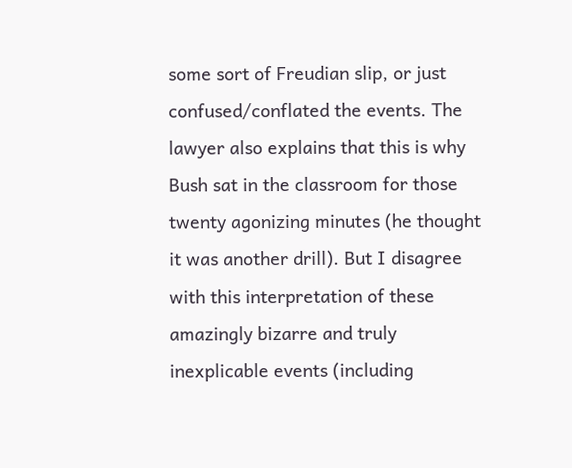some sort of Freudian slip, or just confused/conflated the events. The lawyer also explains that this is why Bush sat in the classroom for those twenty agonizing minutes (he thought it was another drill). But I disagree with this interpretation of these amazingly bizarre and truly inexplicable events (including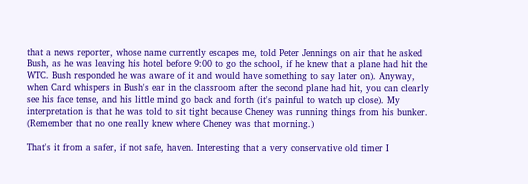that a news reporter, whose name currently escapes me, told Peter Jennings on air that he asked Bush, as he was leaving his hotel before 9:00 to go the school, if he knew that a plane had hit the WTC. Bush responded he was aware of it and would have something to say later on). Anyway, when Card whispers in Bush's ear in the classroom after the second plane had hit, you can clearly see his face tense, and his little mind go back and forth (it's painful to watch up close). My interpretation is that he was told to sit tight because Cheney was running things from his bunker. (Remember that no one really knew where Cheney was that morning.)

That's it from a safer, if not safe, haven. Interesting that a very conservative old timer I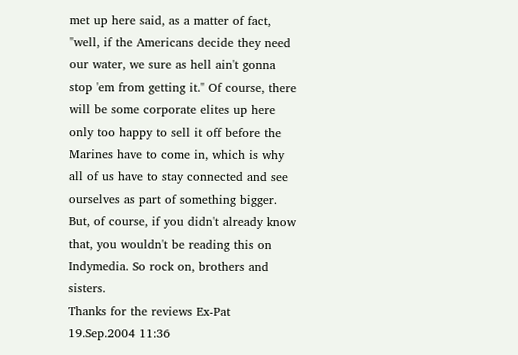met up here said, as a matter of fact, "well, if the Americans decide they need our water, we sure as hell ain't gonna stop 'em from getting it." Of course, there will be some corporate elites up here only too happy to sell it off before the Marines have to come in, which is why all of us have to stay connected and see ourselves as part of something bigger. But, of course, if you didn't already know that, you wouldn't be reading this on Indymedia. So rock on, brothers and sisters.
Thanks for the reviews Ex-Pat 19.Sep.2004 11:36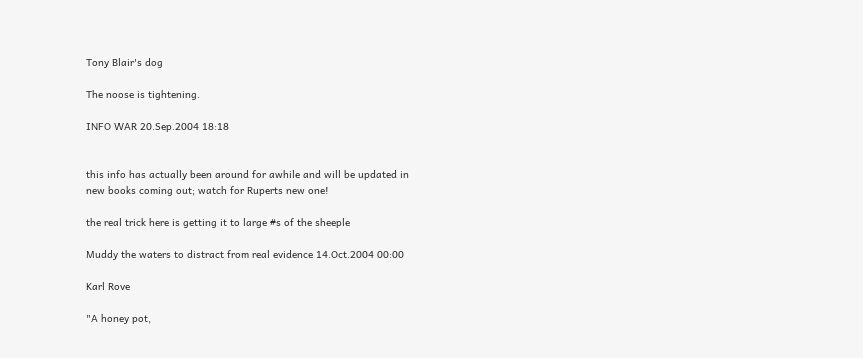Tony Blair's dog

The noose is tightening.

INFO WAR 20.Sep.2004 18:18


this info has actually been around for awhile and will be updated in
new books coming out; watch for Ruperts new one!

the real trick here is getting it to large #s of the sheeple

Muddy the waters to distract from real evidence 14.Oct.2004 00:00

Karl Rove

"A honey pot,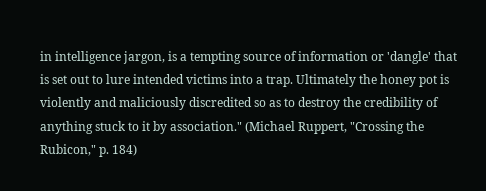in intelligence jargon, is a tempting source of information or 'dangle' that is set out to lure intended victims into a trap. Ultimately the honey pot is violently and maliciously discredited so as to destroy the credibility of anything stuck to it by association." (Michael Ruppert, "Crossing the Rubicon," p. 184)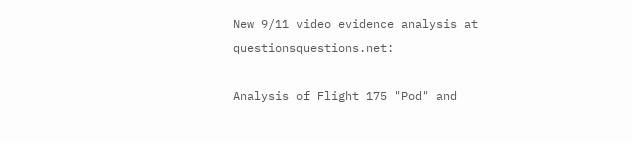New 9/11 video evidence analysis at questionsquestions.net:

Analysis of Flight 175 "Pod" and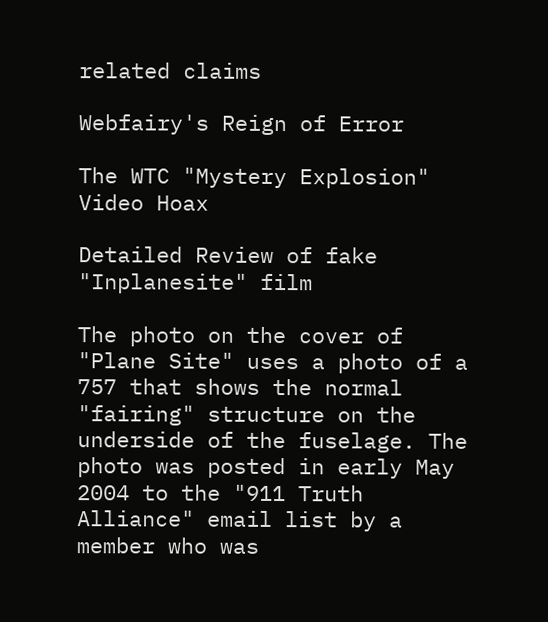related claims

Webfairy's Reign of Error

The WTC "Mystery Explosion" Video Hoax

Detailed Review of fake "Inplanesite" film

The photo on the cover of "Plane Site" uses a photo of a 757 that shows the normal "fairing" structure on the underside of the fuselage. The photo was posted in early May 2004 to the "911 Truth Alliance" email list by a member who was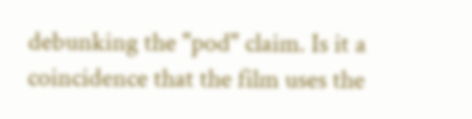debunking the "pod" claim. Is it a coincidence that the film uses the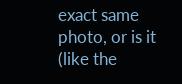exact same photo, or is it (like the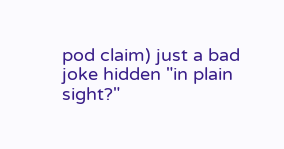pod claim) just a bad joke hidden "in plain sight?"